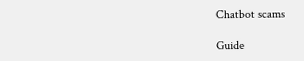Chatbot scams

Guide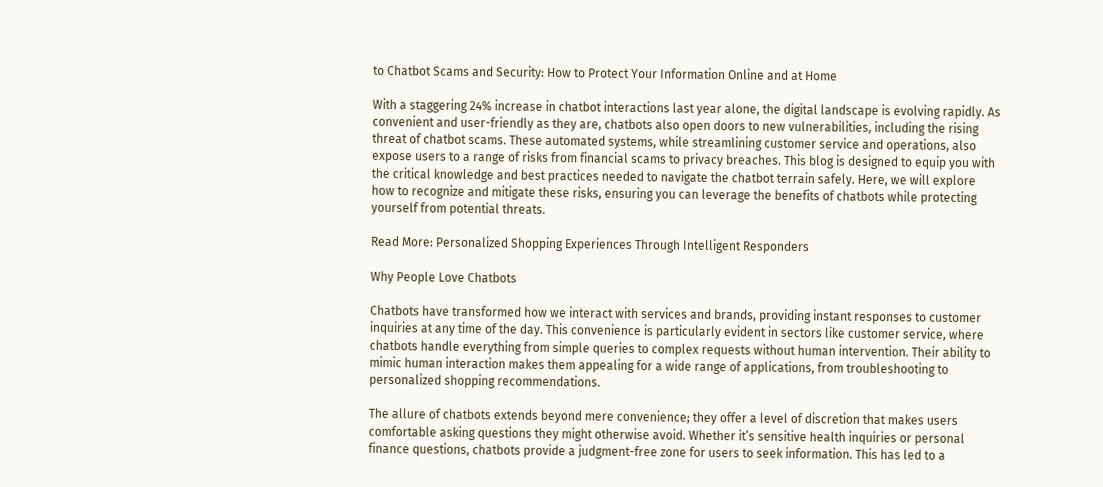to Chatbot Scams and Security: How to Protect Your Information Online and at Home

With a staggering 24% increase in chatbot interactions last year alone, the digital landscape is evolving rapidly. As convenient and user-friendly as they are, chatbots also open doors to new vulnerabilities, including the rising threat of chatbot scams. These automated systems, while streamlining customer service and operations, also expose users to a range of risks from financial scams to privacy breaches. This blog is designed to equip you with the critical knowledge and best practices needed to navigate the chatbot terrain safely. Here, we will explore how to recognize and mitigate these risks, ensuring you can leverage the benefits of chatbots while protecting yourself from potential threats.

Read More: Personalized Shopping Experiences Through Intelligent Responders

Why People Love Chatbots

Chatbots have transformed how we interact with services and brands, providing instant responses to customer inquiries at any time of the day. This convenience is particularly evident in sectors like customer service, where chatbots handle everything from simple queries to complex requests without human intervention. Their ability to mimic human interaction makes them appealing for a wide range of applications, from troubleshooting to personalized shopping recommendations.

The allure of chatbots extends beyond mere convenience; they offer a level of discretion that makes users comfortable asking questions they might otherwise avoid. Whether it’s sensitive health inquiries or personal finance questions, chatbots provide a judgment-free zone for users to seek information. This has led to a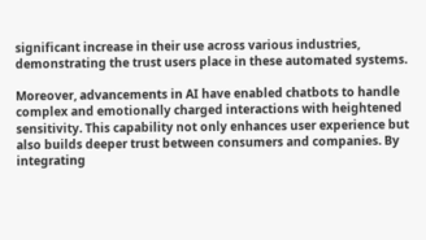significant increase in their use across various industries, demonstrating the trust users place in these automated systems.

Moreover, advancements in AI have enabled chatbots to handle complex and emotionally charged interactions with heightened sensitivity. This capability not only enhances user experience but also builds deeper trust between consumers and companies. By integrating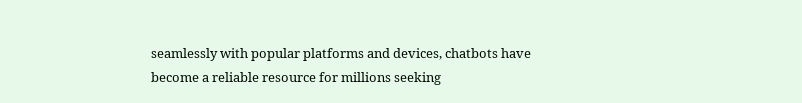seamlessly with popular platforms and devices, chatbots have become a reliable resource for millions seeking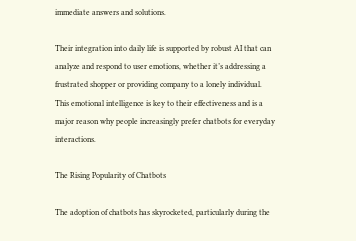immediate answers and solutions.

Their integration into daily life is supported by robust AI that can analyze and respond to user emotions, whether it’s addressing a frustrated shopper or providing company to a lonely individual. This emotional intelligence is key to their effectiveness and is a major reason why people increasingly prefer chatbots for everyday interactions.

The Rising Popularity of Chatbots

The adoption of chatbots has skyrocketed, particularly during the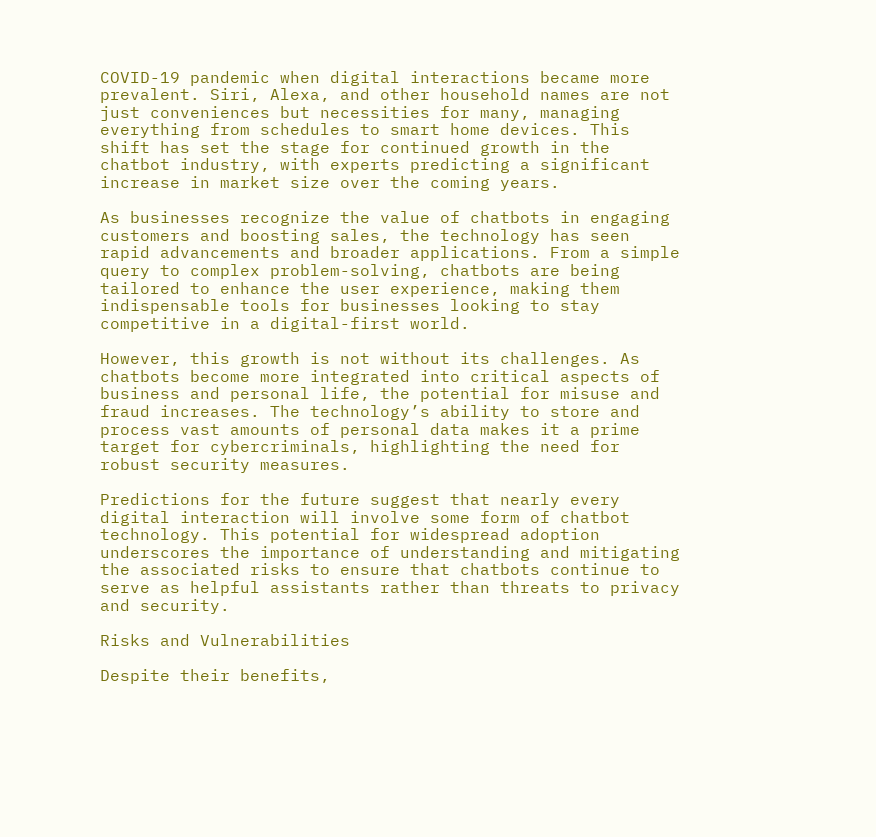COVID-19 pandemic when digital interactions became more prevalent. Siri, Alexa, and other household names are not just conveniences but necessities for many, managing everything from schedules to smart home devices. This shift has set the stage for continued growth in the chatbot industry, with experts predicting a significant increase in market size over the coming years.

As businesses recognize the value of chatbots in engaging customers and boosting sales, the technology has seen rapid advancements and broader applications. From a simple query to complex problem-solving, chatbots are being tailored to enhance the user experience, making them indispensable tools for businesses looking to stay competitive in a digital-first world.

However, this growth is not without its challenges. As chatbots become more integrated into critical aspects of business and personal life, the potential for misuse and fraud increases. The technology’s ability to store and process vast amounts of personal data makes it a prime target for cybercriminals, highlighting the need for robust security measures.

Predictions for the future suggest that nearly every digital interaction will involve some form of chatbot technology. This potential for widespread adoption underscores the importance of understanding and mitigating the associated risks to ensure that chatbots continue to serve as helpful assistants rather than threats to privacy and security.

Risks and Vulnerabilities

Despite their benefits,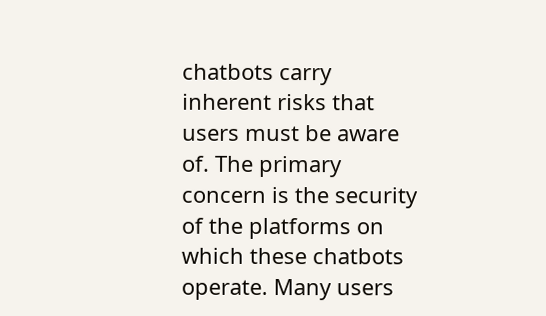chatbots carry inherent risks that users must be aware of. The primary concern is the security of the platforms on which these chatbots operate. Many users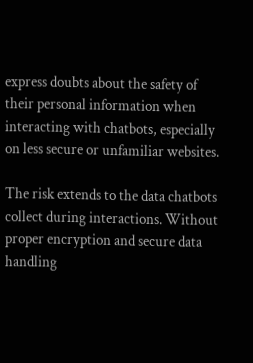express doubts about the safety of their personal information when interacting with chatbots, especially on less secure or unfamiliar websites.

The risk extends to the data chatbots collect during interactions. Without proper encryption and secure data handling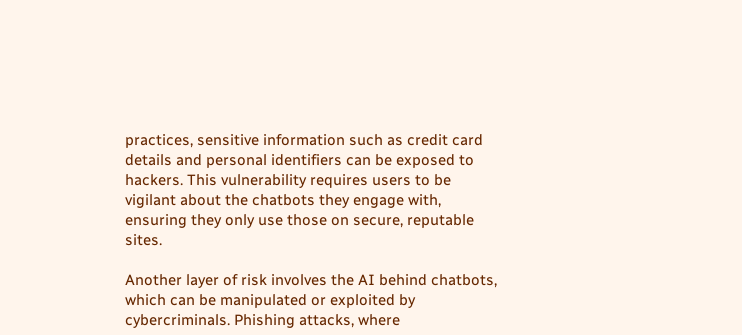practices, sensitive information such as credit card details and personal identifiers can be exposed to hackers. This vulnerability requires users to be vigilant about the chatbots they engage with, ensuring they only use those on secure, reputable sites.

Another layer of risk involves the AI behind chatbots, which can be manipulated or exploited by cybercriminals. Phishing attacks, where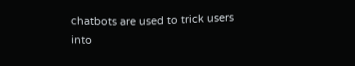chatbots are used to trick users into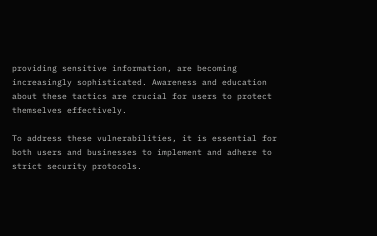providing sensitive information, are becoming increasingly sophisticated. Awareness and education about these tactics are crucial for users to protect themselves effectively.

To address these vulnerabilities, it is essential for both users and businesses to implement and adhere to strict security protocols.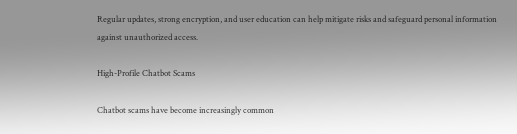Regular updates, strong encryption, and user education can help mitigate risks and safeguard personal information against unauthorized access.

High-Profile Chatbot Scams

Chatbot scams have become increasingly common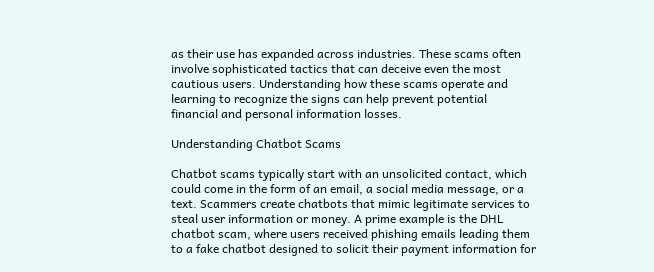as their use has expanded across industries. These scams often involve sophisticated tactics that can deceive even the most cautious users. Understanding how these scams operate and learning to recognize the signs can help prevent potential financial and personal information losses.

Understanding Chatbot Scams

Chatbot scams typically start with an unsolicited contact, which could come in the form of an email, a social media message, or a text. Scammers create chatbots that mimic legitimate services to steal user information or money. A prime example is the DHL chatbot scam, where users received phishing emails leading them to a fake chatbot designed to solicit their payment information for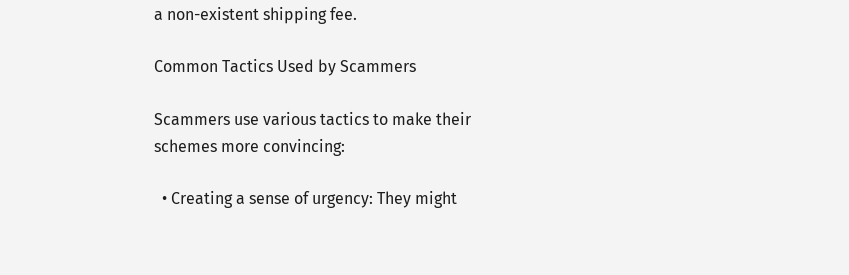a non-existent shipping fee.

Common Tactics Used by Scammers

Scammers use various tactics to make their schemes more convincing:

  • Creating a sense of urgency: They might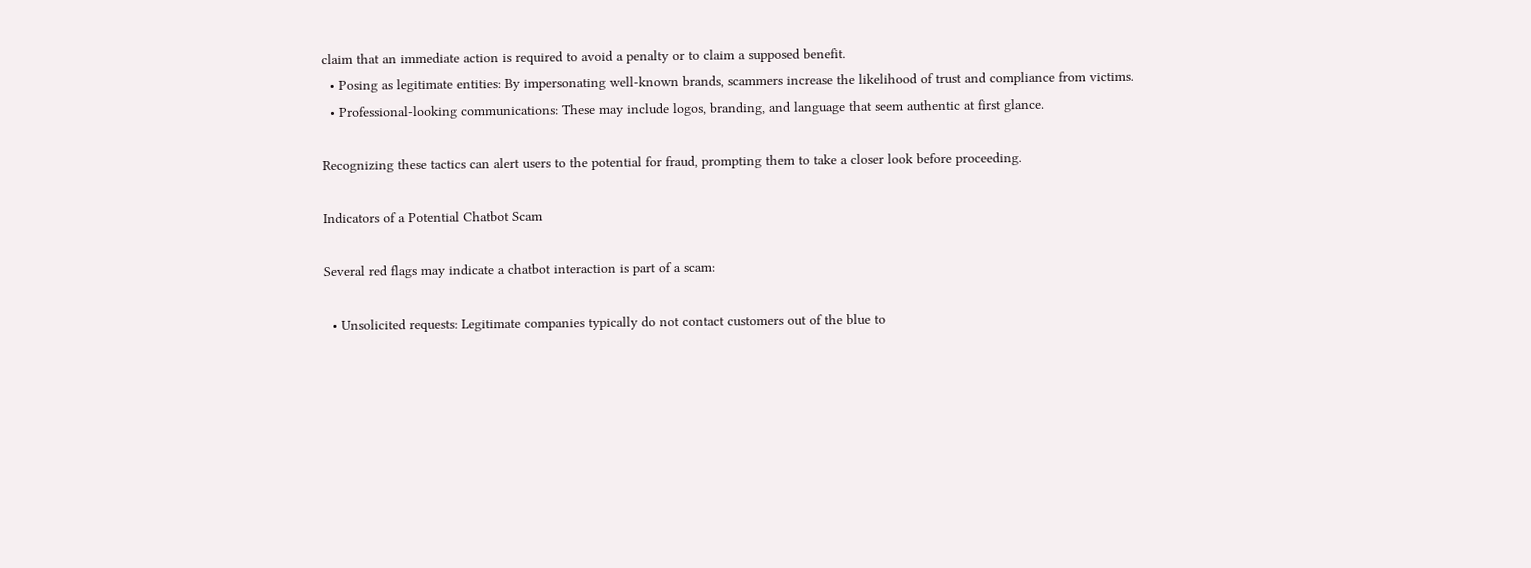claim that an immediate action is required to avoid a penalty or to claim a supposed benefit.
  • Posing as legitimate entities: By impersonating well-known brands, scammers increase the likelihood of trust and compliance from victims.
  • Professional-looking communications: These may include logos, branding, and language that seem authentic at first glance.

Recognizing these tactics can alert users to the potential for fraud, prompting them to take a closer look before proceeding.

Indicators of a Potential Chatbot Scam

Several red flags may indicate a chatbot interaction is part of a scam:

  • Unsolicited requests: Legitimate companies typically do not contact customers out of the blue to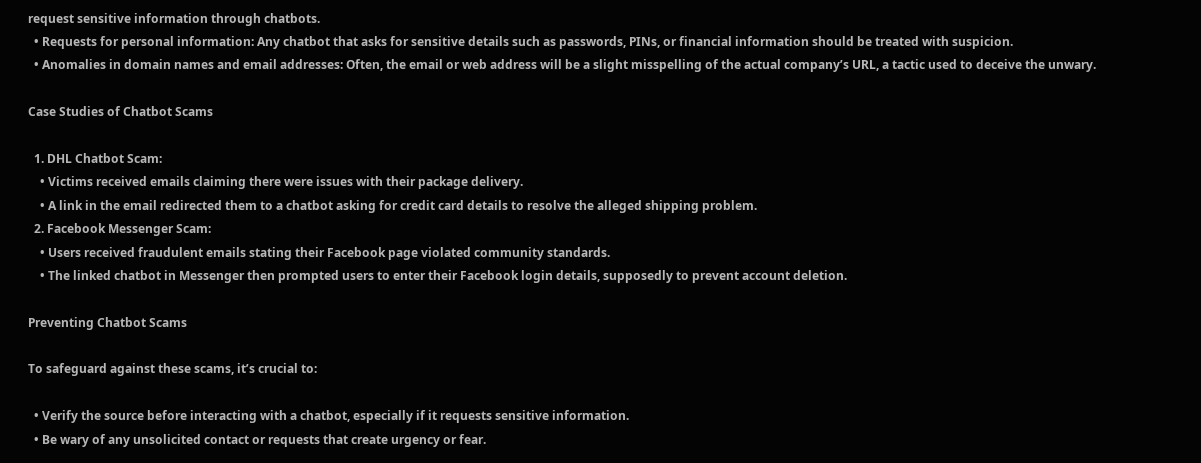request sensitive information through chatbots.
  • Requests for personal information: Any chatbot that asks for sensitive details such as passwords, PINs, or financial information should be treated with suspicion.
  • Anomalies in domain names and email addresses: Often, the email or web address will be a slight misspelling of the actual company’s URL, a tactic used to deceive the unwary.

Case Studies of Chatbot Scams

  1. DHL Chatbot Scam:
    • Victims received emails claiming there were issues with their package delivery.
    • A link in the email redirected them to a chatbot asking for credit card details to resolve the alleged shipping problem.
  2. Facebook Messenger Scam:
    • Users received fraudulent emails stating their Facebook page violated community standards.
    • The linked chatbot in Messenger then prompted users to enter their Facebook login details, supposedly to prevent account deletion.

Preventing Chatbot Scams

To safeguard against these scams, it’s crucial to:

  • Verify the source before interacting with a chatbot, especially if it requests sensitive information.
  • Be wary of any unsolicited contact or requests that create urgency or fear.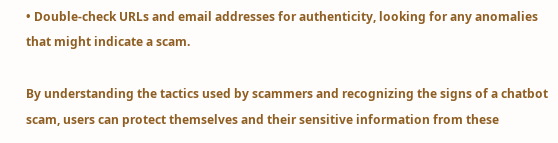• Double-check URLs and email addresses for authenticity, looking for any anomalies that might indicate a scam.

By understanding the tactics used by scammers and recognizing the signs of a chatbot scam, users can protect themselves and their sensitive information from these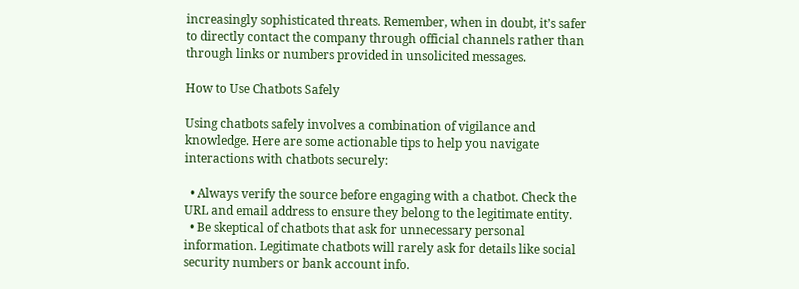increasingly sophisticated threats. Remember, when in doubt, it’s safer to directly contact the company through official channels rather than through links or numbers provided in unsolicited messages.

How to Use Chatbots Safely

Using chatbots safely involves a combination of vigilance and knowledge. Here are some actionable tips to help you navigate interactions with chatbots securely:

  • Always verify the source before engaging with a chatbot. Check the URL and email address to ensure they belong to the legitimate entity.
  • Be skeptical of chatbots that ask for unnecessary personal information. Legitimate chatbots will rarely ask for details like social security numbers or bank account info.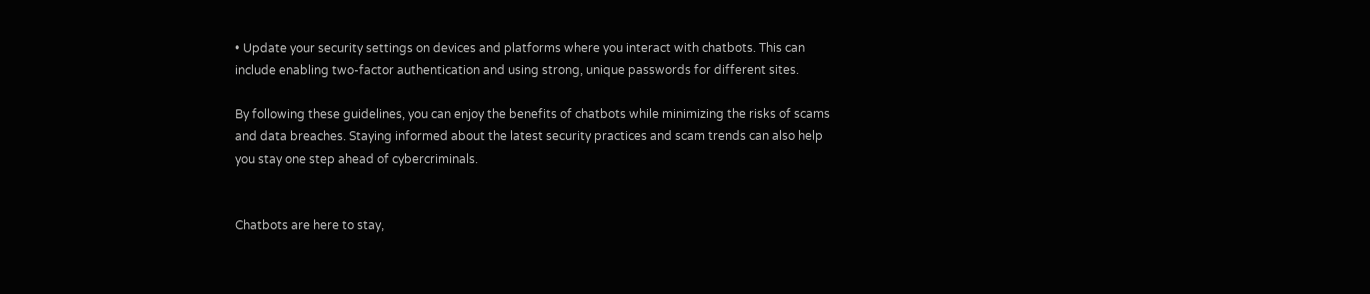• Update your security settings on devices and platforms where you interact with chatbots. This can include enabling two-factor authentication and using strong, unique passwords for different sites.

By following these guidelines, you can enjoy the benefits of chatbots while minimizing the risks of scams and data breaches. Staying informed about the latest security practices and scam trends can also help you stay one step ahead of cybercriminals.


Chatbots are here to stay,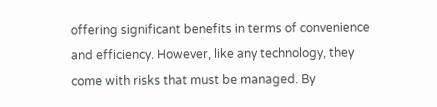offering significant benefits in terms of convenience and efficiency. However, like any technology, they come with risks that must be managed. By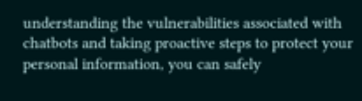understanding the vulnerabilities associated with chatbots and taking proactive steps to protect your personal information, you can safely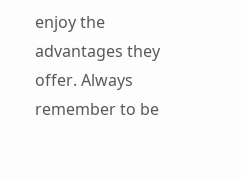enjoy the advantages they offer. Always remember to be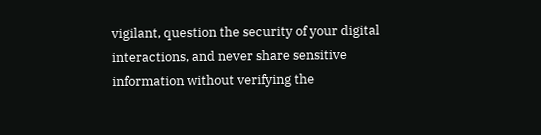vigilant, question the security of your digital interactions, and never share sensitive information without verifying the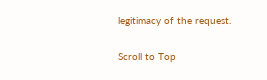legitimacy of the request.

Scroll to Top